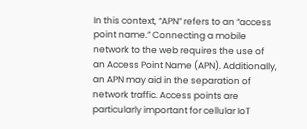In this context, “APN” refers to an “access point name.” Connecting a mobile network to the web requires the use of an Access Point Name (APN). Additionally, an APN may aid in the separation of network traffic. Access points are particularly important for cellular IoT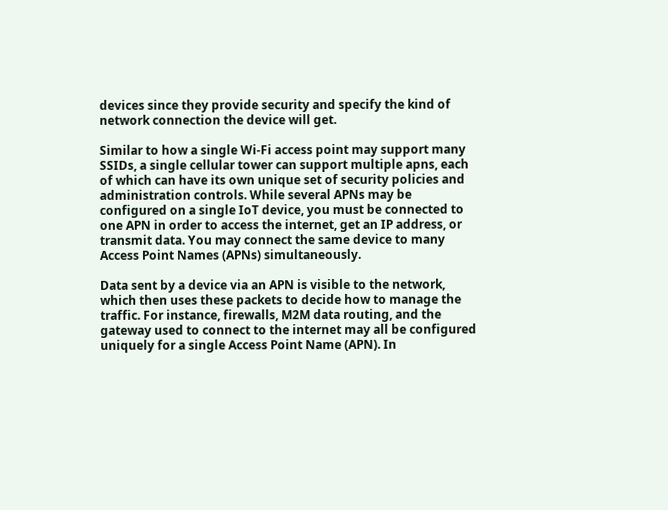devices since they provide security and specify the kind of network connection the device will get.

Similar to how a single Wi-Fi access point may support many SSIDs, a single cellular tower can support multiple apns, each of which can have its own unique set of security policies and administration controls. While several APNs may be configured on a single IoT device, you must be connected to one APN in order to access the internet, get an IP address, or transmit data. You may connect the same device to many Access Point Names (APNs) simultaneously.

Data sent by a device via an APN is visible to the network, which then uses these packets to decide how to manage the traffic. For instance, firewalls, M2M data routing, and the gateway used to connect to the internet may all be configured uniquely for a single Access Point Name (APN). In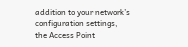addition to your network’s configuration settings, the Access Point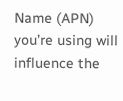Name (APN) you’re using will influence the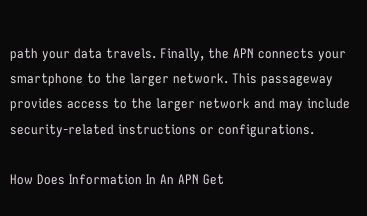path your data travels. Finally, the APN connects your smartphone to the larger network. This passageway provides access to the larger network and may include security-related instructions or configurations.

How Does Information In An APN Get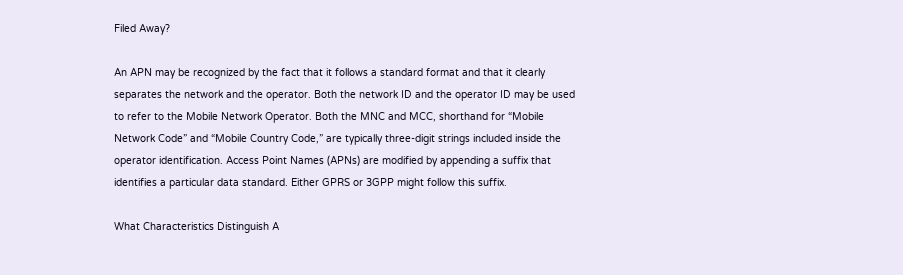Filed Away?

An APN may be recognized by the fact that it follows a standard format and that it clearly separates the network and the operator. Both the network ID and the operator ID may be used to refer to the Mobile Network Operator. Both the MNC and MCC, shorthand for “Mobile Network Code” and “Mobile Country Code,” are typically three-digit strings included inside the operator identification. Access Point Names (APNs) are modified by appending a suffix that identifies a particular data standard. Either GPRS or 3GPP might follow this suffix.

What Characteristics Distinguish A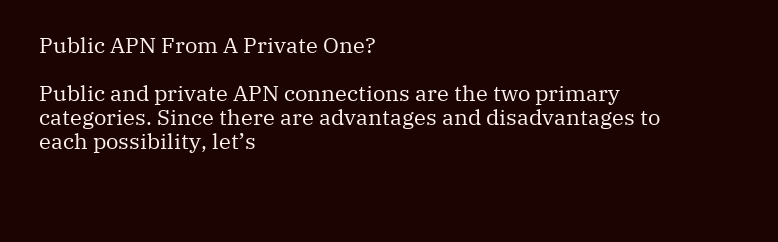Public APN From A Private One?

Public and private APN connections are the two primary categories. Since there are advantages and disadvantages to each possibility, let’s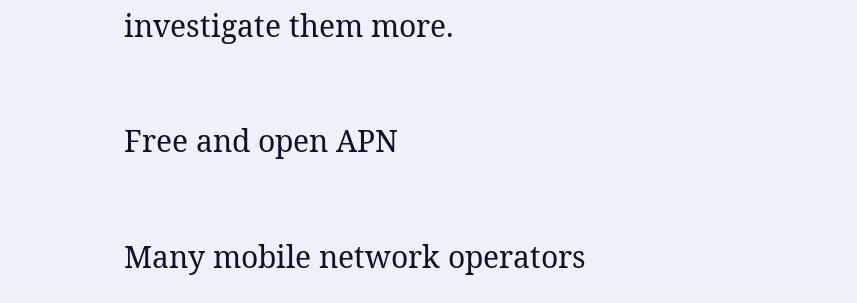investigate them more.

Free and open APN

Many mobile network operators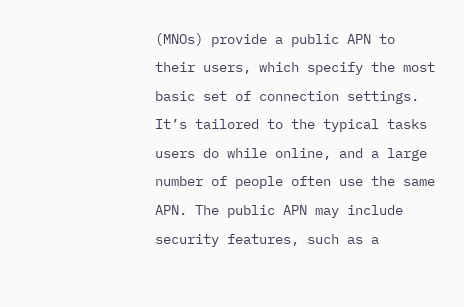(MNOs) provide a public APN to their users, which specify the most basic set of connection settings. It’s tailored to the typical tasks users do while online, and a large number of people often use the same APN. The public APN may include security features, such as a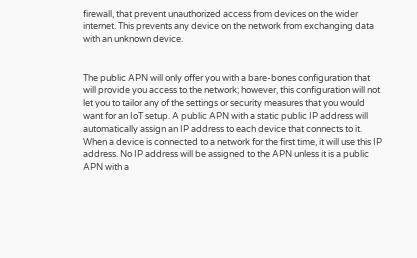firewall, that prevent unauthorized access from devices on the wider internet. This prevents any device on the network from exchanging data with an unknown device.


The public APN will only offer you with a bare-bones configuration that will provide you access to the network; however, this configuration will not let you to tailor any of the settings or security measures that you would want for an IoT setup. A public APN with a static public IP address will automatically assign an IP address to each device that connects to it. When a device is connected to a network for the first time, it will use this IP address. No IP address will be assigned to the APN unless it is a public APN with a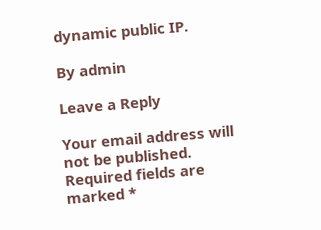dynamic public IP.

By admin

Leave a Reply

Your email address will not be published. Required fields are marked *